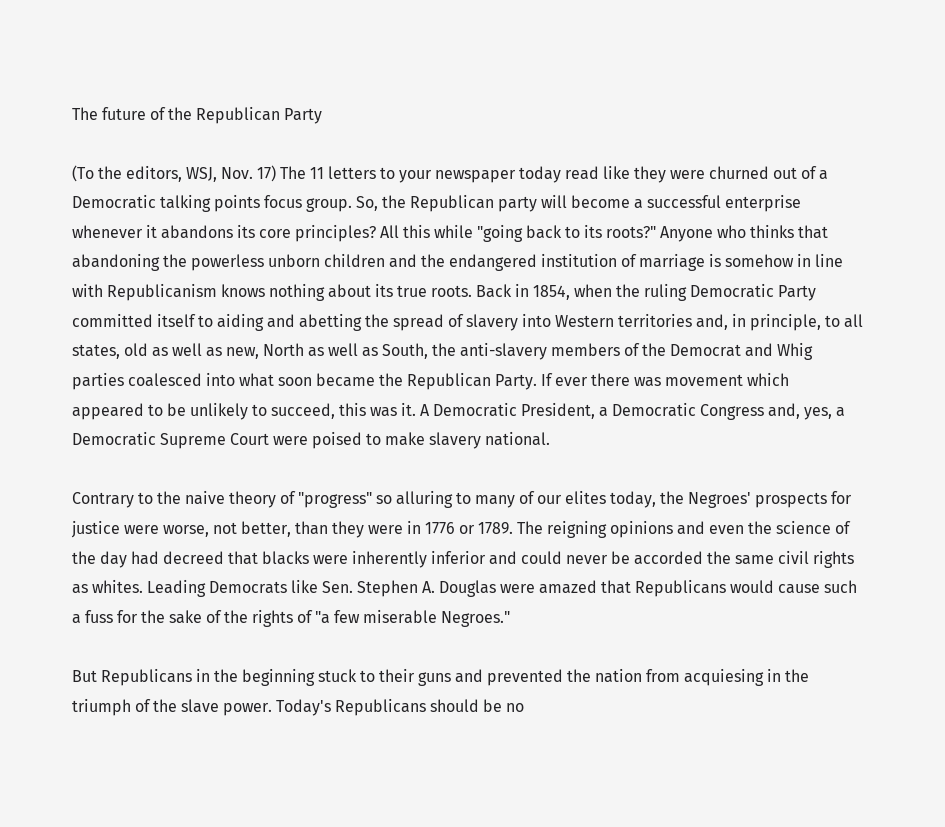The future of the Republican Party

(To the editors, WSJ, Nov. 17) The 11 letters to your newspaper today read like they were churned out of a Democratic talking points focus group. So, the Republican party will become a successful enterprise whenever it abandons its core principles? All this while "going back to its roots?" Anyone who thinks that abandoning the powerless unborn children and the endangered institution of marriage is somehow in line with Republicanism knows nothing about its true roots. Back in 1854, when the ruling Democratic Party committed itself to aiding and abetting the spread of slavery into Western territories and, in principle, to all states, old as well as new, North as well as South, the anti-slavery members of the Democrat and Whig parties coalesced into what soon became the Republican Party. If ever there was movement which appeared to be unlikely to succeed, this was it. A Democratic President, a Democratic Congress and, yes, a Democratic Supreme Court were poised to make slavery national.

Contrary to the naive theory of "progress" so alluring to many of our elites today, the Negroes' prospects for justice were worse, not better, than they were in 1776 or 1789. The reigning opinions and even the science of the day had decreed that blacks were inherently inferior and could never be accorded the same civil rights as whites. Leading Democrats like Sen. Stephen A. Douglas were amazed that Republicans would cause such a fuss for the sake of the rights of "a few miserable Negroes."

But Republicans in the beginning stuck to their guns and prevented the nation from acquiesing in the triumph of the slave power. Today's Republicans should be no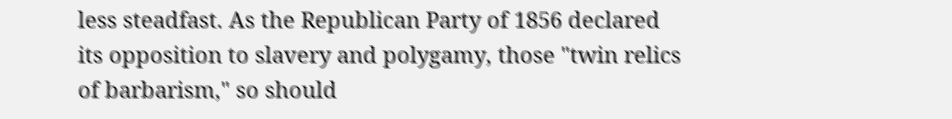less steadfast. As the Republican Party of 1856 declared its opposition to slavery and polygamy, those "twin relics of barbarism," so should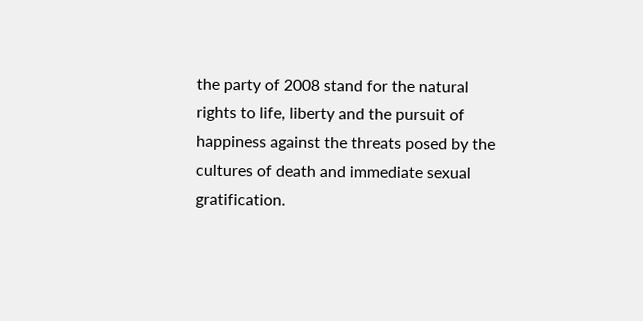the party of 2008 stand for the natural rights to life, liberty and the pursuit of happiness against the threats posed by the cultures of death and immediate sexual gratification.